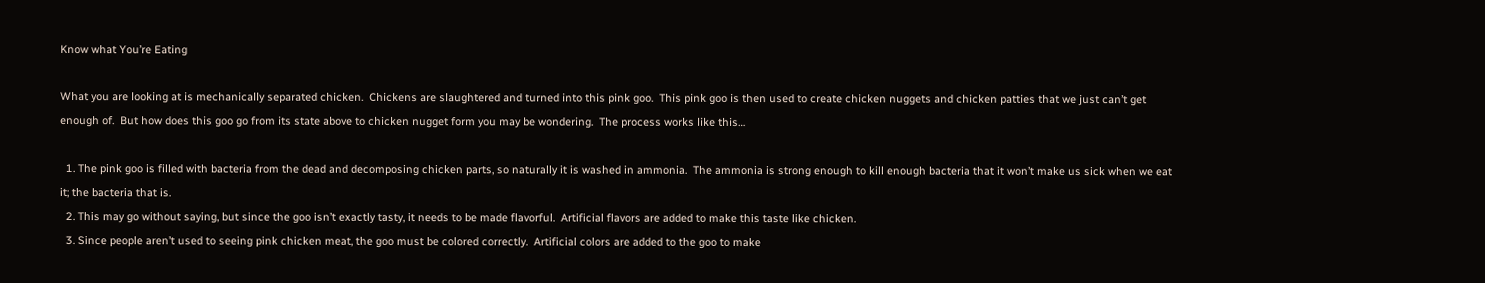Know what You’re Eating

What you are looking at is mechanically separated chicken.  Chickens are slaughtered and turned into this pink goo.  This pink goo is then used to create chicken nuggets and chicken patties that we just can’t get enough of.  But how does this goo go from its state above to chicken nugget form you may be wondering.  The process works like this…

  1. The pink goo is filled with bacteria from the dead and decomposing chicken parts, so naturally it is washed in ammonia.  The ammonia is strong enough to kill enough bacteria that it won’t make us sick when we eat it; the bacteria that is.
  2. This may go without saying, but since the goo isn’t exactly tasty, it needs to be made flavorful.  Artificial flavors are added to make this taste like chicken.
  3. Since people aren’t used to seeing pink chicken meat, the goo must be colored correctly.  Artificial colors are added to the goo to make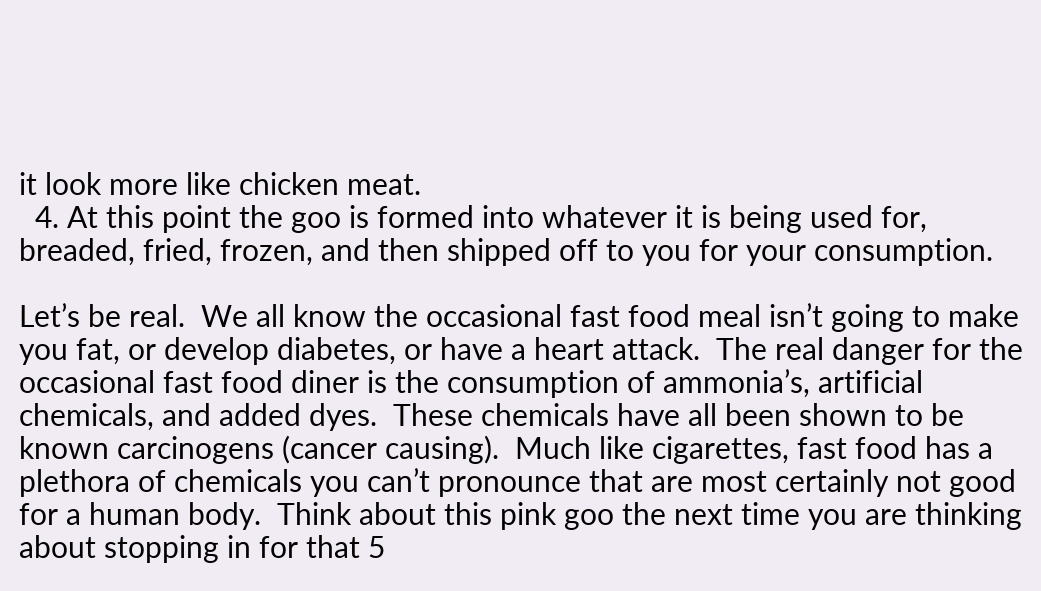it look more like chicken meat.
  4. At this point the goo is formed into whatever it is being used for, breaded, fried, frozen, and then shipped off to you for your consumption.

Let’s be real.  We all know the occasional fast food meal isn’t going to make you fat, or develop diabetes, or have a heart attack.  The real danger for the occasional fast food diner is the consumption of ammonia’s, artificial chemicals, and added dyes.  These chemicals have all been shown to be known carcinogens (cancer causing).  Much like cigarettes, fast food has a plethora of chemicals you can’t pronounce that are most certainly not good for a human body.  Think about this pink goo the next time you are thinking about stopping in for that 5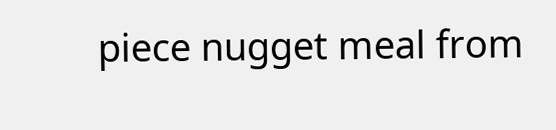piece nugget meal from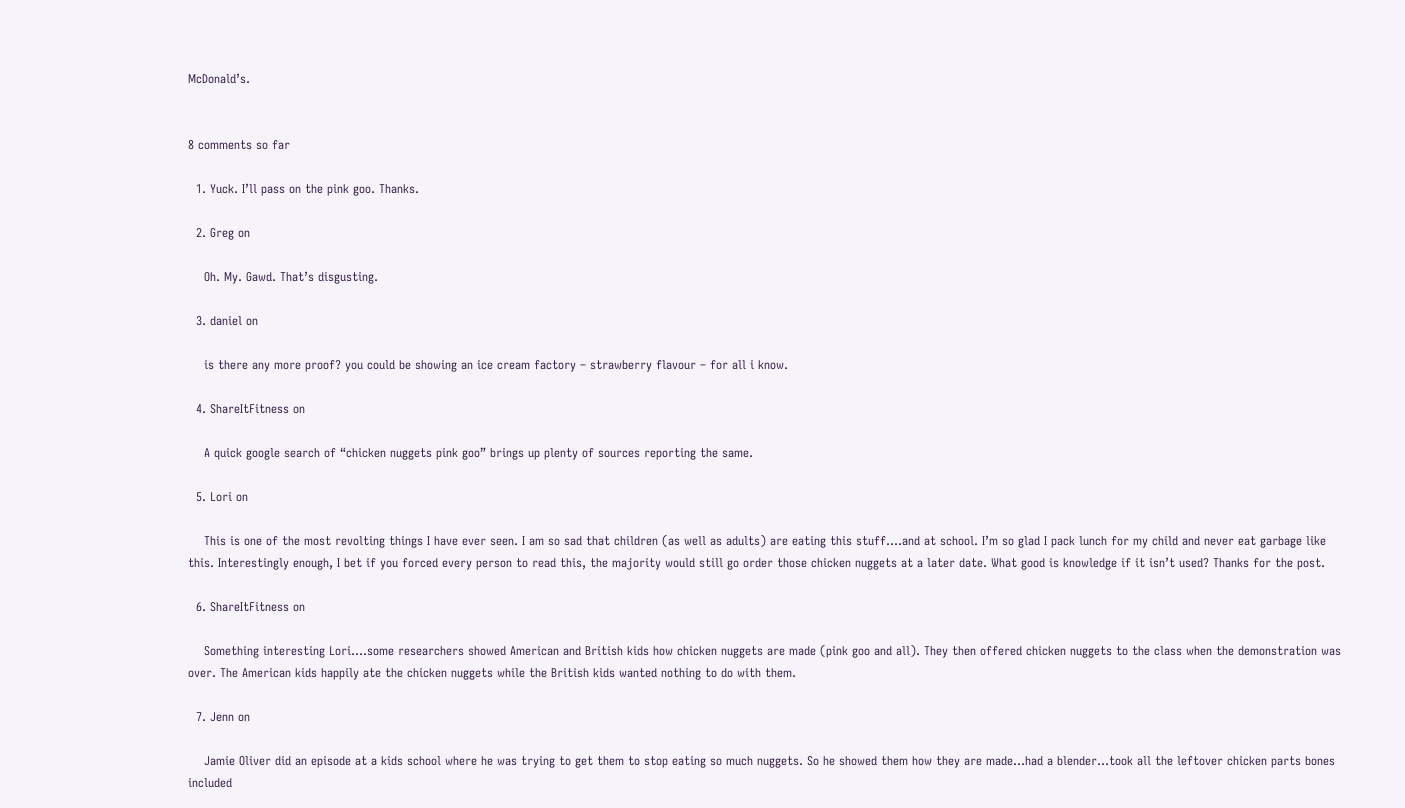McDonald’s.


8 comments so far

  1. Yuck. I’ll pass on the pink goo. Thanks.

  2. Greg on

    Oh. My. Gawd. That’s disgusting.

  3. daniel on

    is there any more proof? you could be showing an ice cream factory – strawberry flavour – for all i know.

  4. ShareItFitness on

    A quick google search of “chicken nuggets pink goo” brings up plenty of sources reporting the same.

  5. Lori on

    This is one of the most revolting things I have ever seen. I am so sad that children (as well as adults) are eating this stuff….and at school. I’m so glad I pack lunch for my child and never eat garbage like this. Interestingly enough, I bet if you forced every person to read this, the majority would still go order those chicken nuggets at a later date. What good is knowledge if it isn’t used? Thanks for the post.

  6. ShareItFitness on

    Something interesting Lori….some researchers showed American and British kids how chicken nuggets are made (pink goo and all). They then offered chicken nuggets to the class when the demonstration was over. The American kids happily ate the chicken nuggets while the British kids wanted nothing to do with them.

  7. Jenn on

    Jamie Oliver did an episode at a kids school where he was trying to get them to stop eating so much nuggets. So he showed them how they are made…had a blender…took all the leftover chicken parts bones included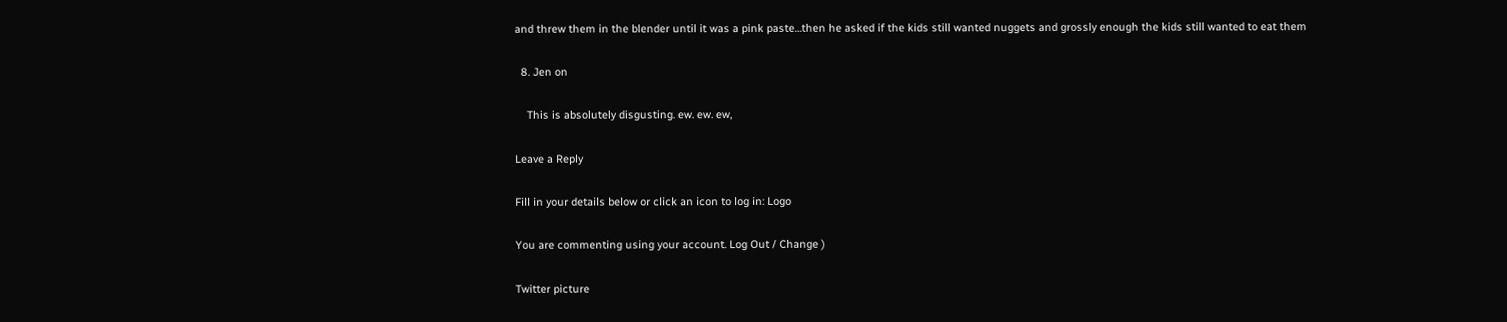and threw them in the blender until it was a pink paste…then he asked if the kids still wanted nuggets and grossly enough the kids still wanted to eat them

  8. Jen on

    This is absolutely disgusting. ew. ew. ew,

Leave a Reply

Fill in your details below or click an icon to log in: Logo

You are commenting using your account. Log Out / Change )

Twitter picture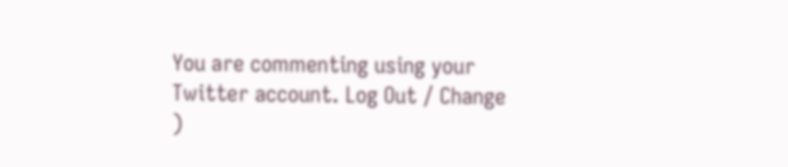You are commenting using your Twitter account. Log Out / Change )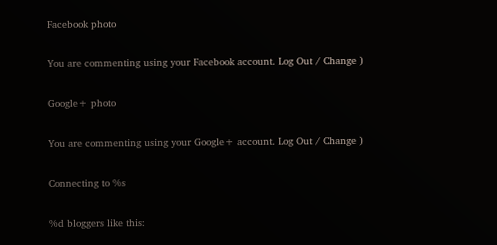Facebook photo

You are commenting using your Facebook account. Log Out / Change )

Google+ photo

You are commenting using your Google+ account. Log Out / Change )

Connecting to %s

%d bloggers like this: